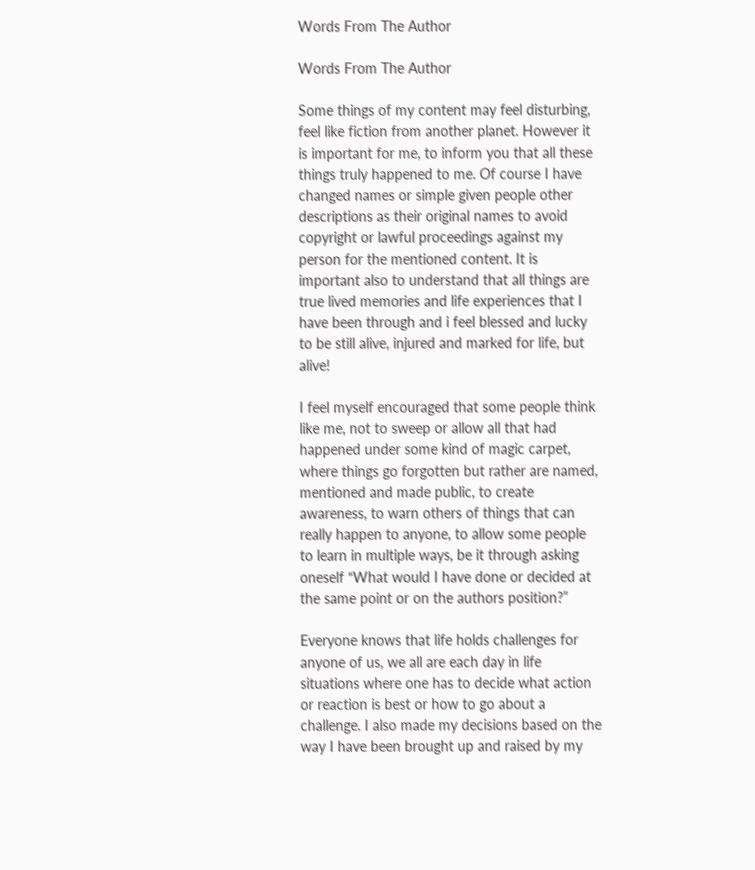Words From The Author

Words From The Author

Some things of my content may feel disturbing, feel like fiction from another planet. However it is important for me, to inform you that all these things truly happened to me. Of course I have changed names or simple given people other descriptions as their original names to avoid copyright or lawful proceedings against my person for the mentioned content. It is important also to understand that all things are true lived memories and life experiences that I have been through and i feel blessed and lucky to be still alive, injured and marked for life, but alive!

I feel myself encouraged that some people think like me, not to sweep or allow all that had happened under some kind of magic carpet, where things go forgotten but rather are named, mentioned and made public, to create awareness, to warn others of things that can really happen to anyone, to allow some people to learn in multiple ways, be it through asking oneself “What would I have done or decided at the same point or on the authors position?”

Everyone knows that life holds challenges for anyone of us, we all are each day in life situations where one has to decide what action or reaction is best or how to go about a challenge. I also made my decisions based on the way I have been brought up and raised by my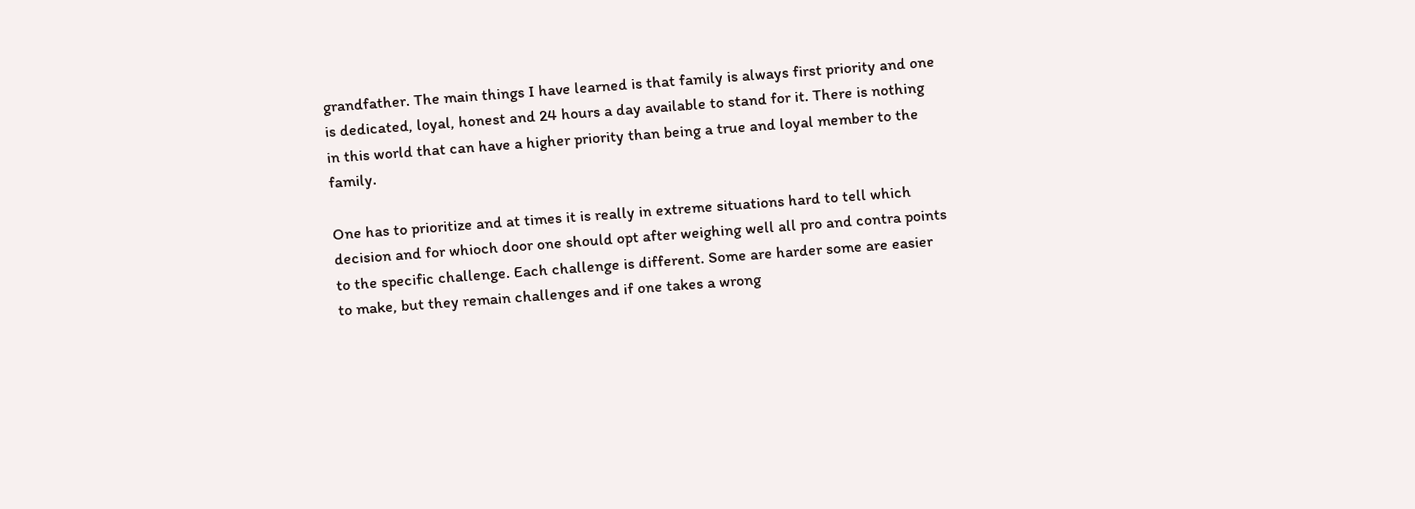grandfather. The main things I have learned is that family is always first priority and one is dedicated, loyal, honest and 24 hours a day available to stand for it. There is nothing in this world that can have a higher priority than being a true and loyal member to the family.

One has to prioritize and at times it is really in extreme situations hard to tell which decision and for whioch door one should opt after weighing well all pro and contra points to the specific challenge. Each challenge is different. Some are harder some are easier to make, but they remain challenges and if one takes a wrong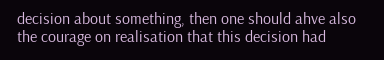decision about something, then one should ahve also the courage on realisation that this decision had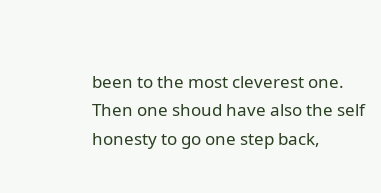been to the most cleverest one. Then one shoud have also the self honesty to go one step back,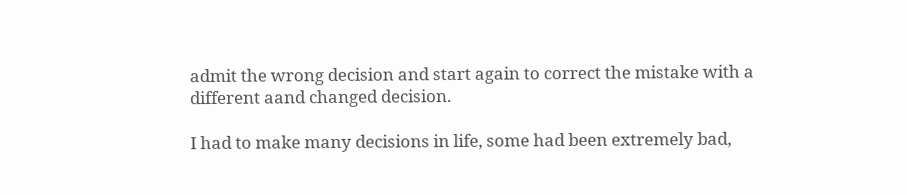admit the wrong decision and start again to correct the mistake with a different aand changed decision.

I had to make many decisions in life, some had been extremely bad,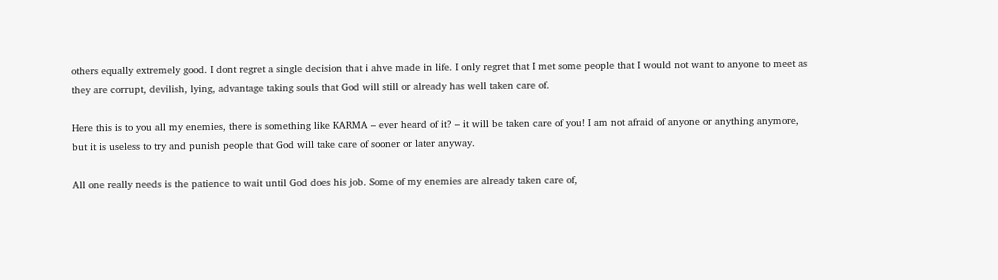others equally extremely good. I dont regret a single decision that i ahve made in life. I only regret that I met some people that I would not want to anyone to meet as they are corrupt, devilish, lying, advantage taking souls that God will still or already has well taken care of.

Here this is to you all my enemies, there is something like KARMA – ever heard of it? – it will be taken care of you! I am not afraid of anyone or anything anymore, but it is useless to try and punish people that God will take care of sooner or later anyway.

All one really needs is the patience to wait until God does his job. Some of my enemies are already taken care of,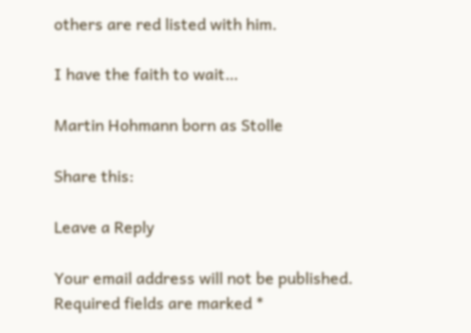others are red listed with him.

I have the faith to wait…

Martin Hohmann born as Stolle

Share this:

Leave a Reply

Your email address will not be published. Required fields are marked *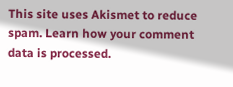This site uses Akismet to reduce spam. Learn how your comment data is processed.